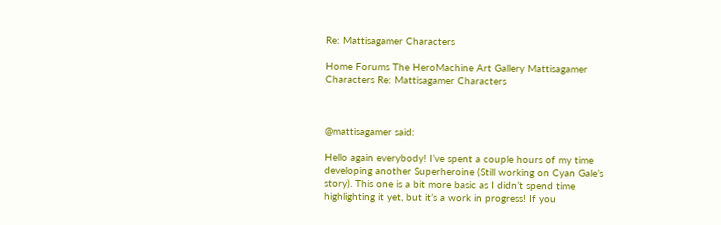Re: Mattisagamer Characters

Home Forums The HeroMachine Art Gallery Mattisagamer Characters Re: Mattisagamer Characters



@mattisagamer said:

Hello again everybody! I’ve spent a couple hours of my time developing another Superheroine (Still working on Cyan Gale’s story). This one is a bit more basic as I didn’t spend time highlighting it yet, but it’s a work in progress! If you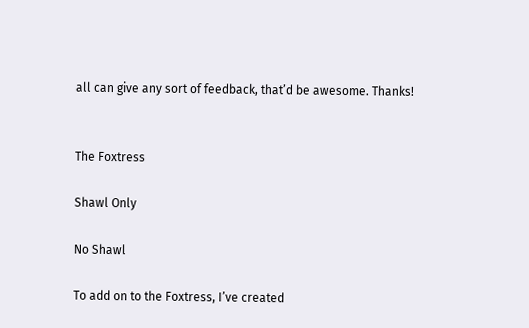all can give any sort of feedback, that’d be awesome. Thanks!


The Foxtress

Shawl Only

No Shawl

To add on to the Foxtress, I’ve created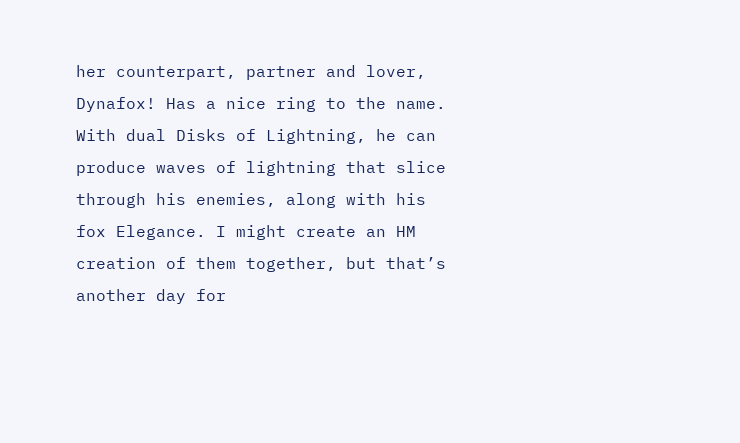her counterpart, partner and lover, Dynafox! Has a nice ring to the name. With dual Disks of Lightning, he can produce waves of lightning that slice through his enemies, along with his fox Elegance. I might create an HM creation of them together, but that’s another day for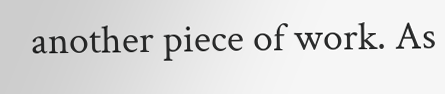another piece of work. As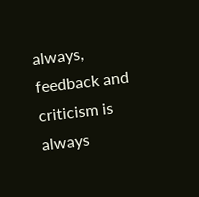always, feedback and criticism is always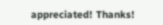appreciated! Thanks!